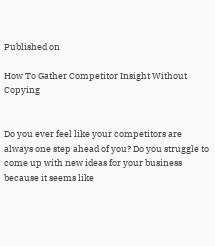Published on

How To Gather Competitor Insight Without Copying


Do you ever feel like your competitors are always one step ahead of you? Do you struggle to come up with new ideas for your business because it seems like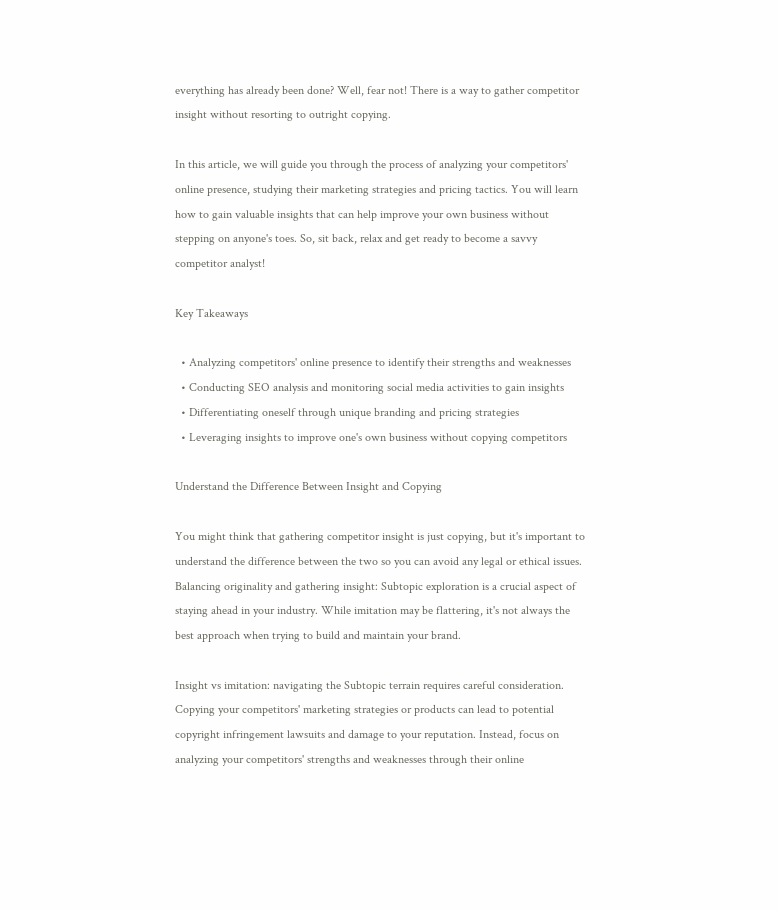everything has already been done? Well, fear not! There is a way to gather competitor insight without resorting to outright copying.

In this article, we will guide you through the process of analyzing your competitors' online presence, studying their marketing strategies and pricing tactics. You will learn how to gain valuable insights that can help improve your own business without stepping on anyone's toes. So, sit back, relax and get ready to become a savvy competitor analyst!

Key Takeaways

  • Analyzing competitors' online presence to identify their strengths and weaknesses
  • Conducting SEO analysis and monitoring social media activities to gain insights
  • Differentiating oneself through unique branding and pricing strategies
  • Leveraging insights to improve one's own business without copying competitors

Understand the Difference Between Insight and Copying

You might think that gathering competitor insight is just copying, but it's important to understand the difference between the two so you can avoid any legal or ethical issues. Balancing originality and gathering insight: Subtopic exploration is a crucial aspect of staying ahead in your industry. While imitation may be flattering, it's not always the best approach when trying to build and maintain your brand.

Insight vs imitation: navigating the Subtopic terrain requires careful consideration. Copying your competitors' marketing strategies or products can lead to potential copyright infringement lawsuits and damage to your reputation. Instead, focus on analyzing your competitors' strengths and weaknesses through their online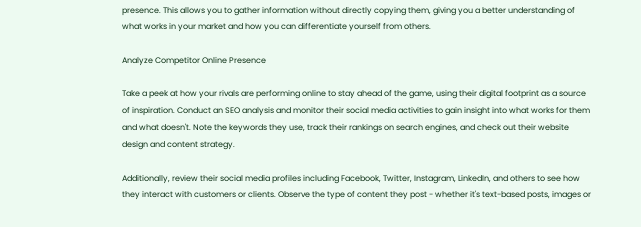presence. This allows you to gather information without directly copying them, giving you a better understanding of what works in your market and how you can differentiate yourself from others.

Analyze Competitor Online Presence

Take a peek at how your rivals are performing online to stay ahead of the game, using their digital footprint as a source of inspiration. Conduct an SEO analysis and monitor their social media activities to gain insight into what works for them and what doesn't. Note the keywords they use, track their rankings on search engines, and check out their website design and content strategy.

Additionally, review their social media profiles including Facebook, Twitter, Instagram, LinkedIn, and others to see how they interact with customers or clients. Observe the type of content they post - whether it's text-based posts, images or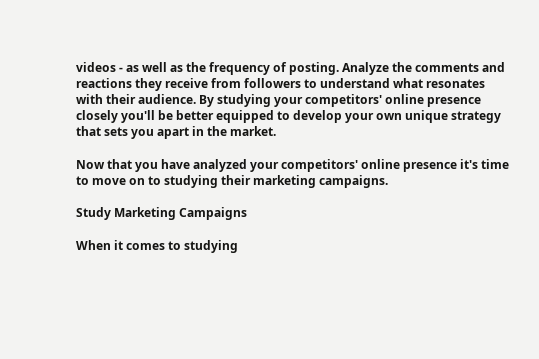videos - as well as the frequency of posting. Analyze the comments and reactions they receive from followers to understand what resonates with their audience. By studying your competitors' online presence closely you'll be better equipped to develop your own unique strategy that sets you apart in the market.

Now that you have analyzed your competitors' online presence it's time to move on to studying their marketing campaigns.

Study Marketing Campaigns

When it comes to studying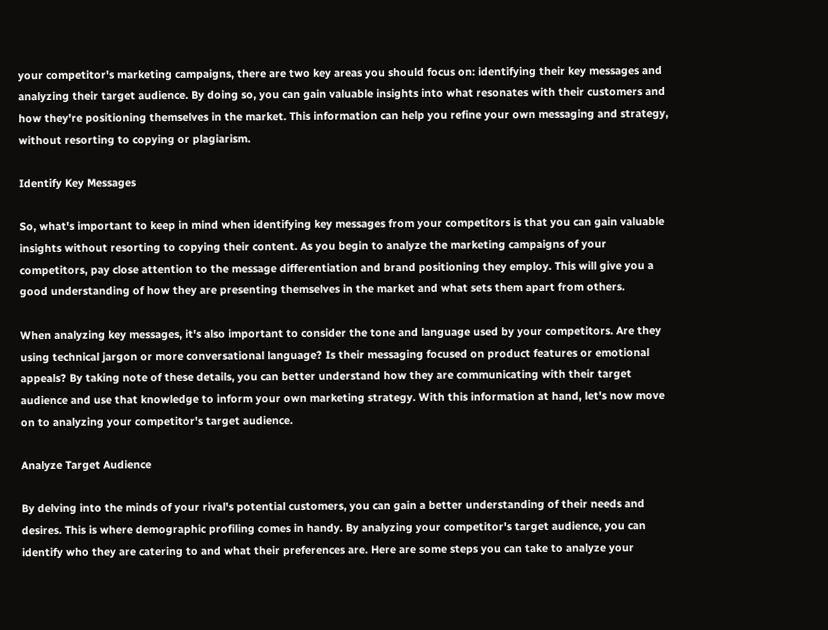your competitor's marketing campaigns, there are two key areas you should focus on: identifying their key messages and analyzing their target audience. By doing so, you can gain valuable insights into what resonates with their customers and how they're positioning themselves in the market. This information can help you refine your own messaging and strategy, without resorting to copying or plagiarism.

Identify Key Messages

So, what's important to keep in mind when identifying key messages from your competitors is that you can gain valuable insights without resorting to copying their content. As you begin to analyze the marketing campaigns of your competitors, pay close attention to the message differentiation and brand positioning they employ. This will give you a good understanding of how they are presenting themselves in the market and what sets them apart from others.

When analyzing key messages, it's also important to consider the tone and language used by your competitors. Are they using technical jargon or more conversational language? Is their messaging focused on product features or emotional appeals? By taking note of these details, you can better understand how they are communicating with their target audience and use that knowledge to inform your own marketing strategy. With this information at hand, let's now move on to analyzing your competitor's target audience.

Analyze Target Audience

By delving into the minds of your rival's potential customers, you can gain a better understanding of their needs and desires. This is where demographic profiling comes in handy. By analyzing your competitor's target audience, you can identify who they are catering to and what their preferences are. Here are some steps you can take to analyze your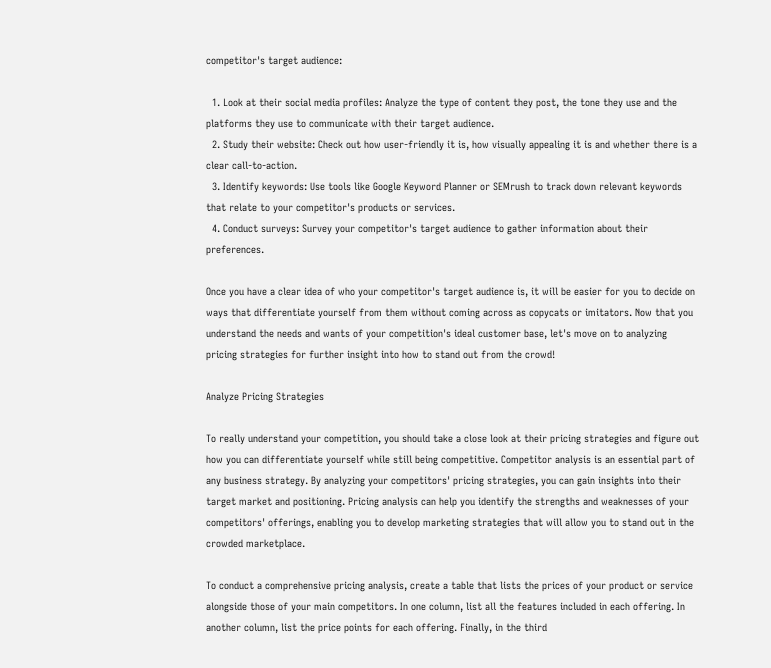competitor's target audience:

  1. Look at their social media profiles: Analyze the type of content they post, the tone they use and the platforms they use to communicate with their target audience.
  2. Study their website: Check out how user-friendly it is, how visually appealing it is and whether there is a clear call-to-action.
  3. Identify keywords: Use tools like Google Keyword Planner or SEMrush to track down relevant keywords that relate to your competitor's products or services.
  4. Conduct surveys: Survey your competitor's target audience to gather information about their preferences.

Once you have a clear idea of who your competitor's target audience is, it will be easier for you to decide on ways that differentiate yourself from them without coming across as copycats or imitators. Now that you understand the needs and wants of your competition's ideal customer base, let's move on to analyzing pricing strategies for further insight into how to stand out from the crowd!

Analyze Pricing Strategies

To really understand your competition, you should take a close look at their pricing strategies and figure out how you can differentiate yourself while still being competitive. Competitor analysis is an essential part of any business strategy. By analyzing your competitors' pricing strategies, you can gain insights into their target market and positioning. Pricing analysis can help you identify the strengths and weaknesses of your competitors' offerings, enabling you to develop marketing strategies that will allow you to stand out in the crowded marketplace.

To conduct a comprehensive pricing analysis, create a table that lists the prices of your product or service alongside those of your main competitors. In one column, list all the features included in each offering. In another column, list the price points for each offering. Finally, in the third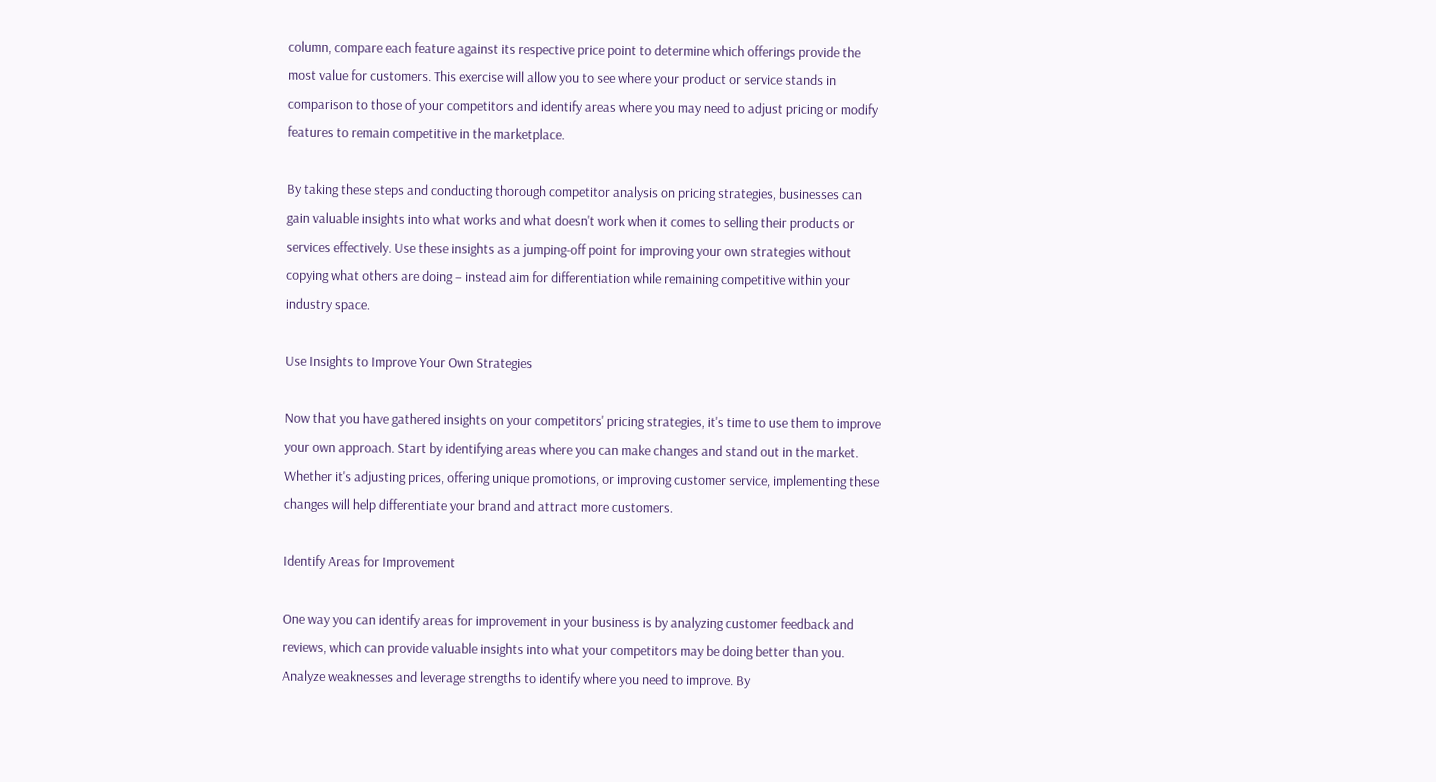column, compare each feature against its respective price point to determine which offerings provide the most value for customers. This exercise will allow you to see where your product or service stands in comparison to those of your competitors and identify areas where you may need to adjust pricing or modify features to remain competitive in the marketplace.

By taking these steps and conducting thorough competitor analysis on pricing strategies, businesses can gain valuable insights into what works and what doesn't work when it comes to selling their products or services effectively. Use these insights as a jumping-off point for improving your own strategies without copying what others are doing – instead aim for differentiation while remaining competitive within your industry space.

Use Insights to Improve Your Own Strategies

Now that you have gathered insights on your competitors' pricing strategies, it's time to use them to improve your own approach. Start by identifying areas where you can make changes and stand out in the market. Whether it's adjusting prices, offering unique promotions, or improving customer service, implementing these changes will help differentiate your brand and attract more customers.

Identify Areas for Improvement

One way you can identify areas for improvement in your business is by analyzing customer feedback and reviews, which can provide valuable insights into what your competitors may be doing better than you. Analyze weaknesses and leverage strengths to identify where you need to improve. By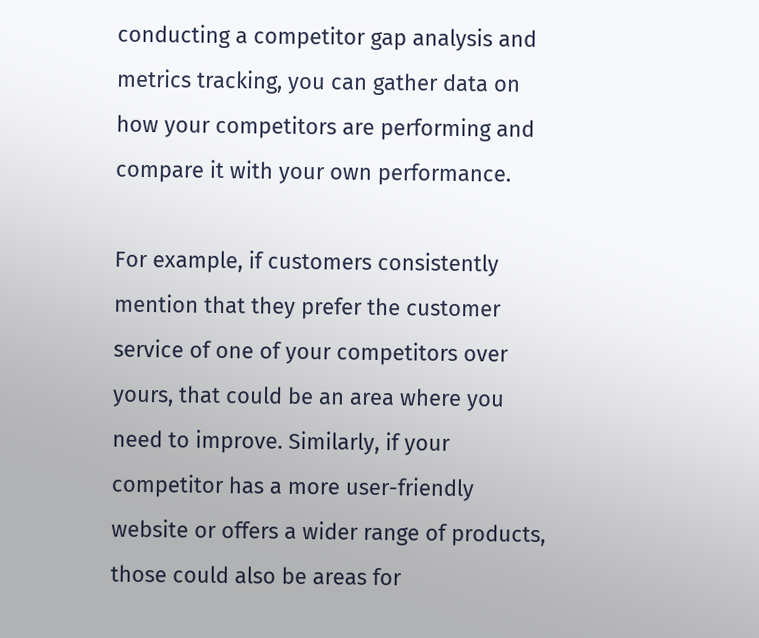conducting a competitor gap analysis and metrics tracking, you can gather data on how your competitors are performing and compare it with your own performance.

For example, if customers consistently mention that they prefer the customer service of one of your competitors over yours, that could be an area where you need to improve. Similarly, if your competitor has a more user-friendly website or offers a wider range of products, those could also be areas for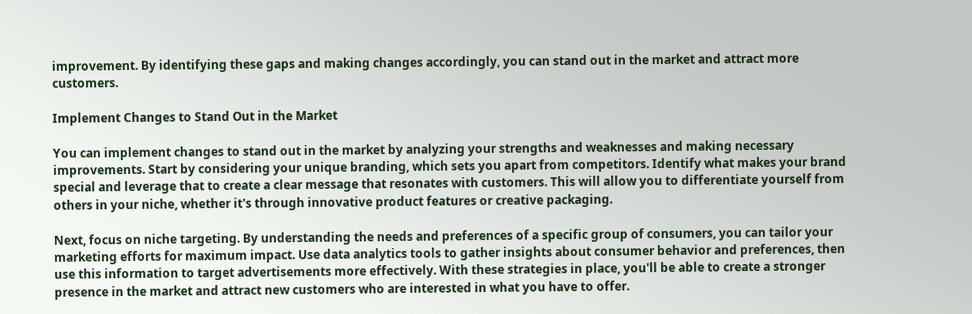improvement. By identifying these gaps and making changes accordingly, you can stand out in the market and attract more customers.

Implement Changes to Stand Out in the Market

You can implement changes to stand out in the market by analyzing your strengths and weaknesses and making necessary improvements. Start by considering your unique branding, which sets you apart from competitors. Identify what makes your brand special and leverage that to create a clear message that resonates with customers. This will allow you to differentiate yourself from others in your niche, whether it's through innovative product features or creative packaging.

Next, focus on niche targeting. By understanding the needs and preferences of a specific group of consumers, you can tailor your marketing efforts for maximum impact. Use data analytics tools to gather insights about consumer behavior and preferences, then use this information to target advertisements more effectively. With these strategies in place, you'll be able to create a stronger presence in the market and attract new customers who are interested in what you have to offer.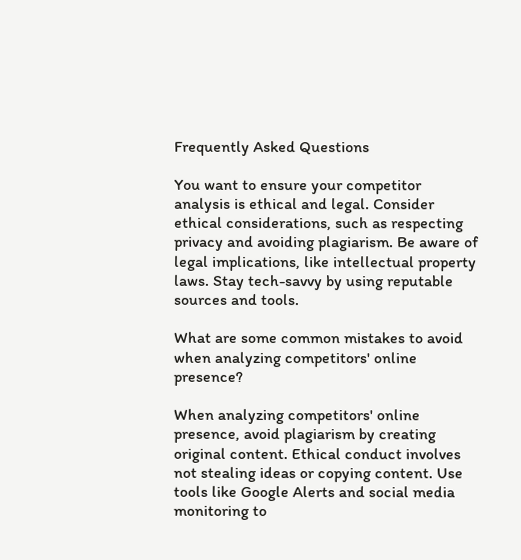Frequently Asked Questions

You want to ensure your competitor analysis is ethical and legal. Consider ethical considerations, such as respecting privacy and avoiding plagiarism. Be aware of legal implications, like intellectual property laws. Stay tech-savvy by using reputable sources and tools.

What are some common mistakes to avoid when analyzing competitors' online presence?

When analyzing competitors' online presence, avoid plagiarism by creating original content. Ethical conduct involves not stealing ideas or copying content. Use tools like Google Alerts and social media monitoring to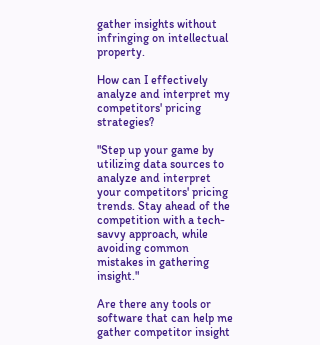gather insights without infringing on intellectual property.

How can I effectively analyze and interpret my competitors' pricing strategies?

"Step up your game by utilizing data sources to analyze and interpret your competitors' pricing trends. Stay ahead of the competition with a tech-savvy approach, while avoiding common mistakes in gathering insight."

Are there any tools or software that can help me gather competitor insight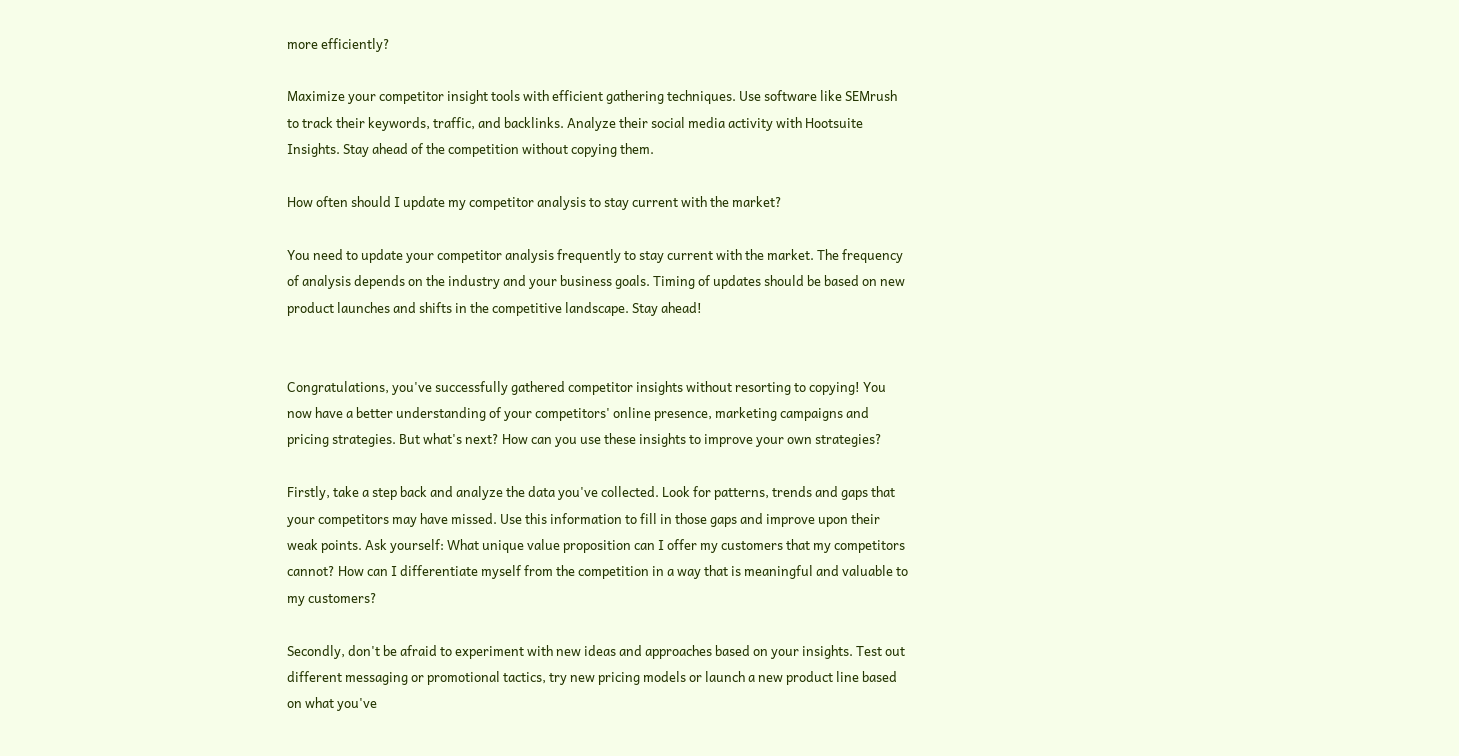more efficiently?

Maximize your competitor insight tools with efficient gathering techniques. Use software like SEMrush to track their keywords, traffic, and backlinks. Analyze their social media activity with Hootsuite Insights. Stay ahead of the competition without copying them.

How often should I update my competitor analysis to stay current with the market?

You need to update your competitor analysis frequently to stay current with the market. The frequency of analysis depends on the industry and your business goals. Timing of updates should be based on new product launches and shifts in the competitive landscape. Stay ahead!


Congratulations, you've successfully gathered competitor insights without resorting to copying! You now have a better understanding of your competitors' online presence, marketing campaigns and pricing strategies. But what's next? How can you use these insights to improve your own strategies?

Firstly, take a step back and analyze the data you've collected. Look for patterns, trends and gaps that your competitors may have missed. Use this information to fill in those gaps and improve upon their weak points. Ask yourself: What unique value proposition can I offer my customers that my competitors cannot? How can I differentiate myself from the competition in a way that is meaningful and valuable to my customers?

Secondly, don't be afraid to experiment with new ideas and approaches based on your insights. Test out different messaging or promotional tactics, try new pricing models or launch a new product line based on what you've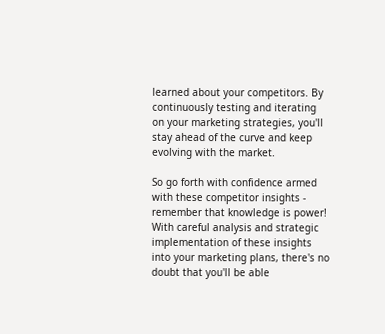learned about your competitors. By continuously testing and iterating on your marketing strategies, you'll stay ahead of the curve and keep evolving with the market.

So go forth with confidence armed with these competitor insights - remember that knowledge is power! With careful analysis and strategic implementation of these insights into your marketing plans, there's no doubt that you'll be able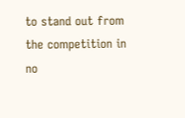to stand out from the competition in no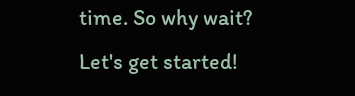time. So why wait? Let's get started!